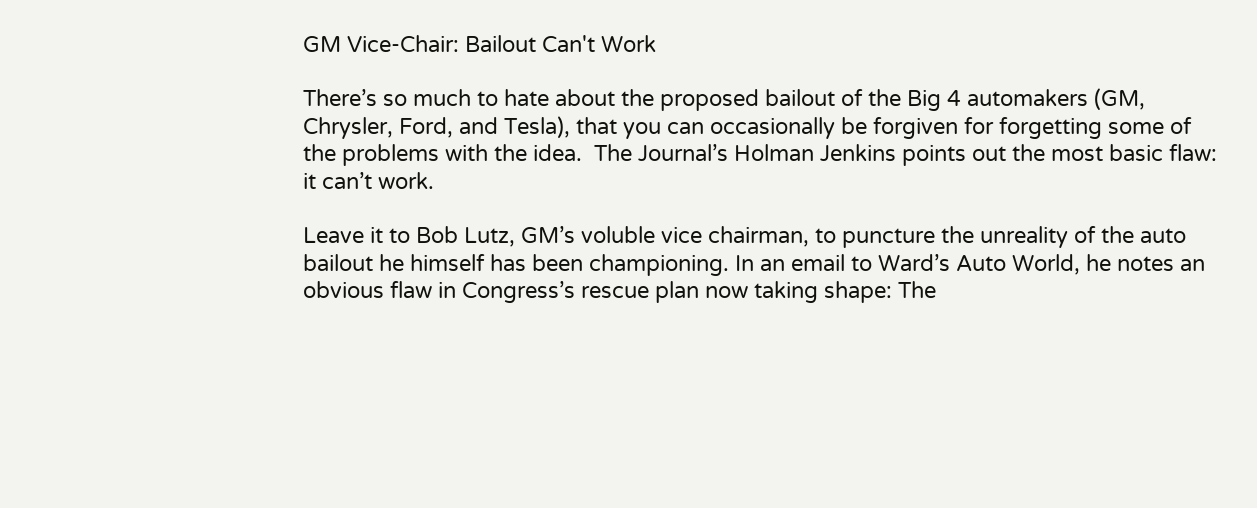GM Vice-Chair: Bailout Can't Work

There’s so much to hate about the proposed bailout of the Big 4 automakers (GM, Chrysler, Ford, and Tesla), that you can occasionally be forgiven for forgetting some of the problems with the idea.  The Journal’s Holman Jenkins points out the most basic flaw: it can’t work.

Leave it to Bob Lutz, GM’s voluble vice chairman, to puncture the unreality of the auto bailout he himself has been championing. In an email to Ward’s Auto World, he notes an obvious flaw in Congress’s rescue plan now taking shape: The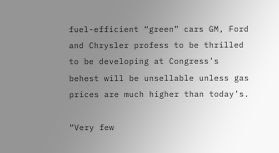fuel-efficient “green” cars GM, Ford and Chrysler profess to be thrilled to be developing at Congress’s behest will be unsellable unless gas prices are much higher than today’s.

“Very few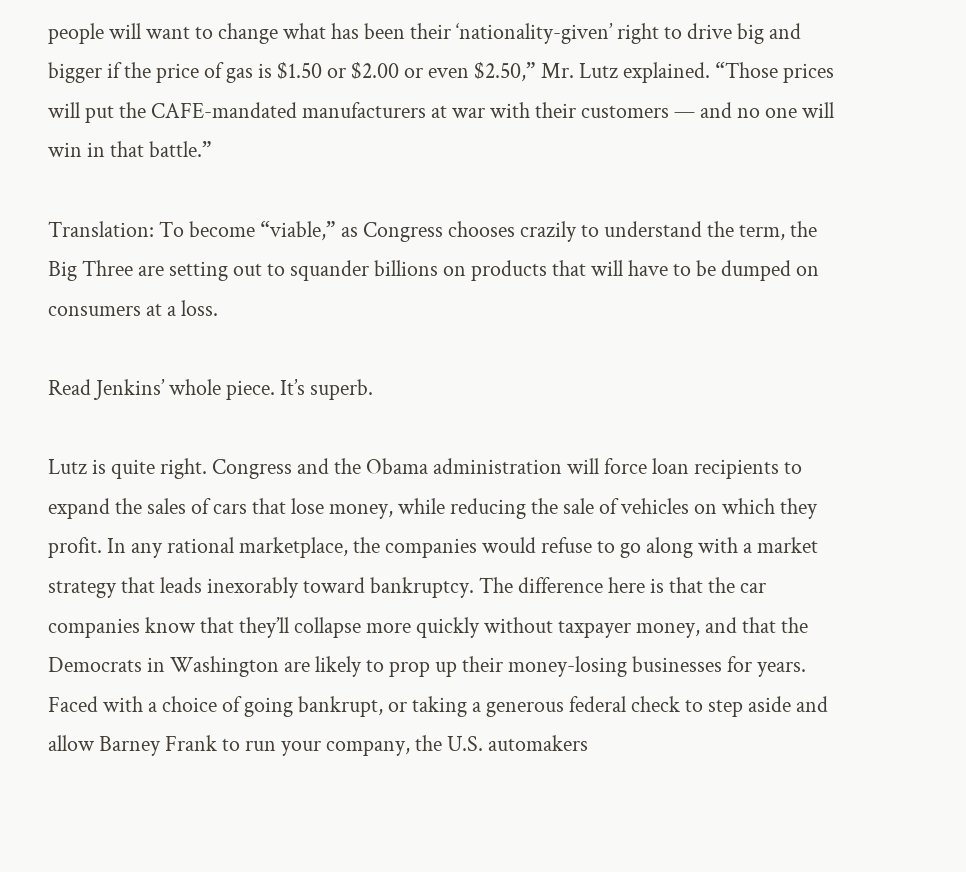people will want to change what has been their ‘nationality-given’ right to drive big and bigger if the price of gas is $1.50 or $2.00 or even $2.50,” Mr. Lutz explained. “Those prices will put the CAFE-mandated manufacturers at war with their customers — and no one will win in that battle.”

Translation: To become “viable,” as Congress chooses crazily to understand the term, the Big Three are setting out to squander billions on products that will have to be dumped on consumers at a loss.

Read Jenkins’ whole piece. It’s superb.

Lutz is quite right. Congress and the Obama administration will force loan recipients to expand the sales of cars that lose money, while reducing the sale of vehicles on which they profit. In any rational marketplace, the companies would refuse to go along with a market strategy that leads inexorably toward bankruptcy. The difference here is that the car companies know that they’ll collapse more quickly without taxpayer money, and that the Democrats in Washington are likely to prop up their money-losing businesses for years. Faced with a choice of going bankrupt, or taking a generous federal check to step aside and allow Barney Frank to run your company, the U.S. automakers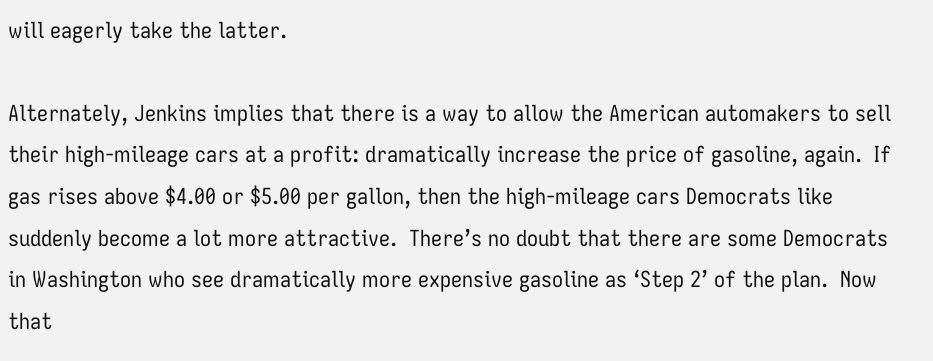will eagerly take the latter.

Alternately, Jenkins implies that there is a way to allow the American automakers to sell their high-mileage cars at a profit: dramatically increase the price of gasoline, again.  If gas rises above $4.00 or $5.00 per gallon, then the high-mileage cars Democrats like suddenly become a lot more attractive.  There’s no doubt that there are some Democrats in Washington who see dramatically more expensive gasoline as ‘Step 2’ of the plan.  Now that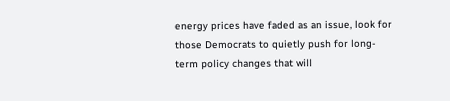energy prices have faded as an issue, look for those Democrats to quietly push for long-term policy changes that will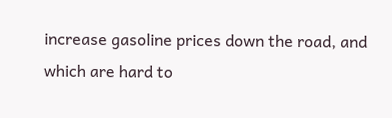increase gasoline prices down the road, and which are hard to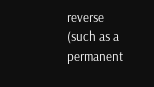reverse (such as a permanent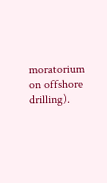moratorium on offshore drilling).